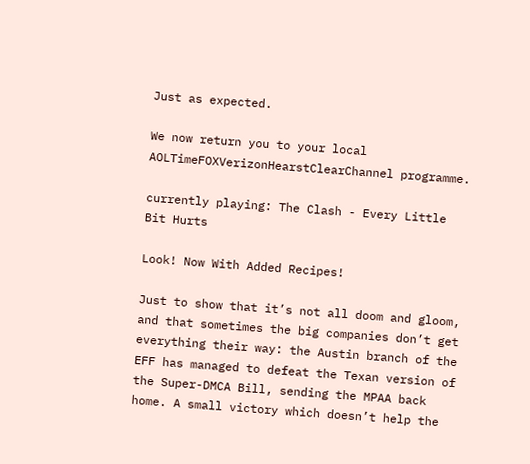Just as expected.

We now return you to your local AOLTimeFOXVerizonHearstClearChannel programme.

currently playing: The Clash - Every Little Bit Hurts

Look! Now With Added Recipes!

Just to show that it’s not all doom and gloom, and that sometimes the big companies don’t get everything their way: the Austin branch of the EFF has managed to defeat the Texan version of the Super-DMCA Bill, sending the MPAA back home. A small victory which doesn’t help the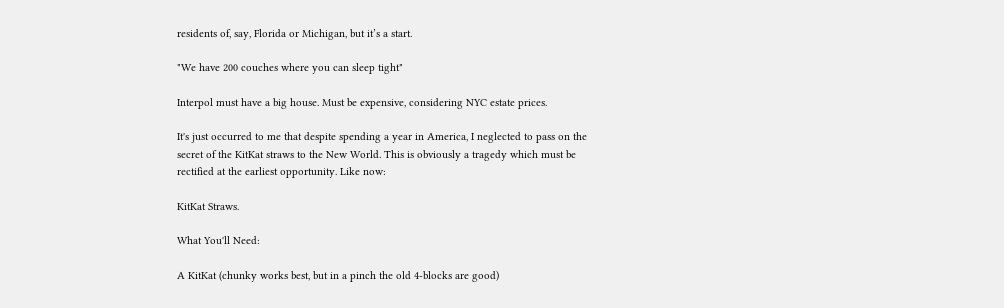residents of, say, Florida or Michigan, but it’s a start.

"We have 200 couches where you can sleep tight"

Interpol must have a big house. Must be expensive, considering NYC estate prices.

It's just occurred to me that despite spending a year in America, I neglected to pass on the secret of the KitKat straws to the New World. This is obviously a tragedy which must be rectified at the earliest opportunity. Like now:

KitKat Straws.

What You'll Need:

A KitKat (chunky works best, but in a pinch the old 4-blocks are good)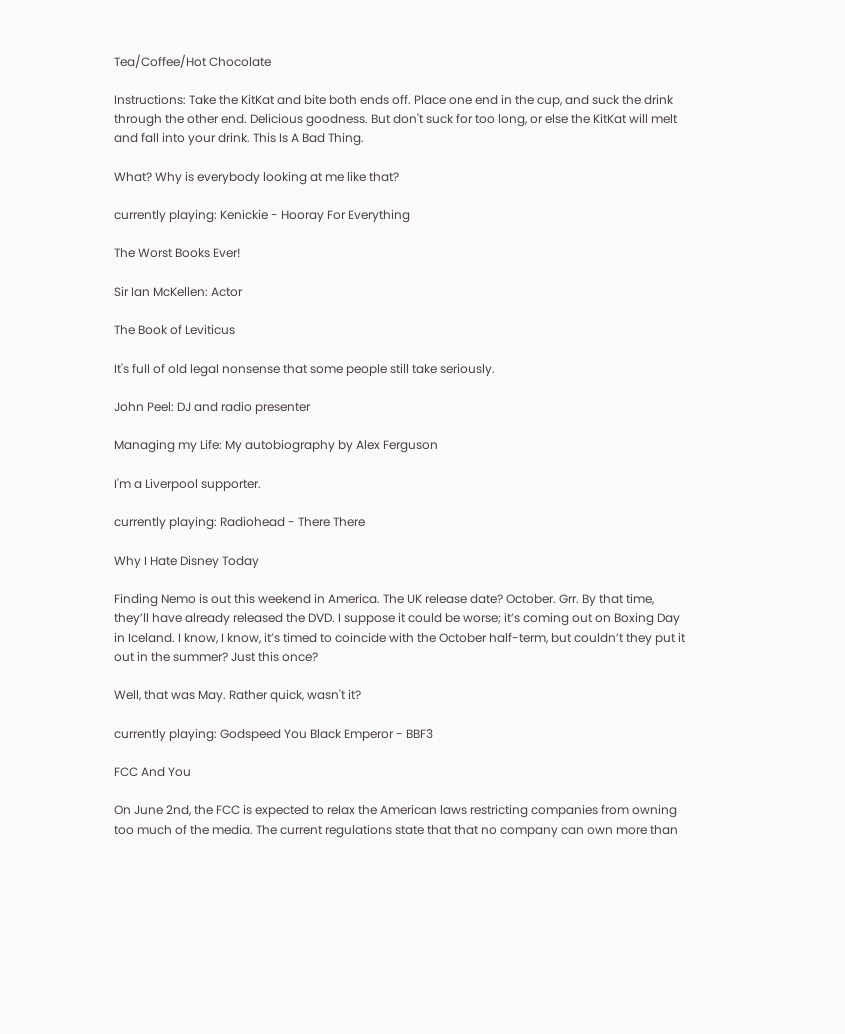Tea/Coffee/Hot Chocolate

Instructions: Take the KitKat and bite both ends off. Place one end in the cup, and suck the drink through the other end. Delicious goodness. But don't suck for too long, or else the KitKat will melt and fall into your drink. This Is A Bad Thing.

What? Why is everybody looking at me like that?

currently playing: Kenickie - Hooray For Everything

The Worst Books Ever!

Sir Ian McKellen: Actor

The Book of Leviticus

It's full of old legal nonsense that some people still take seriously.

John Peel: DJ and radio presenter

Managing my Life: My autobiography by Alex Ferguson

I'm a Liverpool supporter.

currently playing: Radiohead - There There

Why I Hate Disney Today

Finding Nemo is out this weekend in America. The UK release date? October. Grr. By that time, they’ll have already released the DVD. I suppose it could be worse; it’s coming out on Boxing Day in Iceland. I know, I know, it’s timed to coincide with the October half-term, but couldn’t they put it out in the summer? Just this once?

Well, that was May. Rather quick, wasn't it?

currently playing: Godspeed You Black Emperor - BBF3

FCC And You

On June 2nd, the FCC is expected to relax the American laws restricting companies from owning too much of the media. The current regulations state that that no company can own more than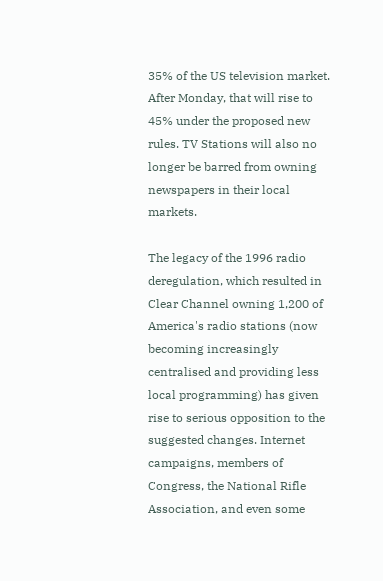35% of the US television market. After Monday, that will rise to 45% under the proposed new rules. TV Stations will also no longer be barred from owning newspapers in their local markets.

The legacy of the 1996 radio deregulation, which resulted in Clear Channel owning 1,200 of America's radio stations (now becoming increasingly centralised and providing less local programming) has given rise to serious opposition to the suggested changes. Internet campaigns, members of Congress, the National Rifle Association, and even some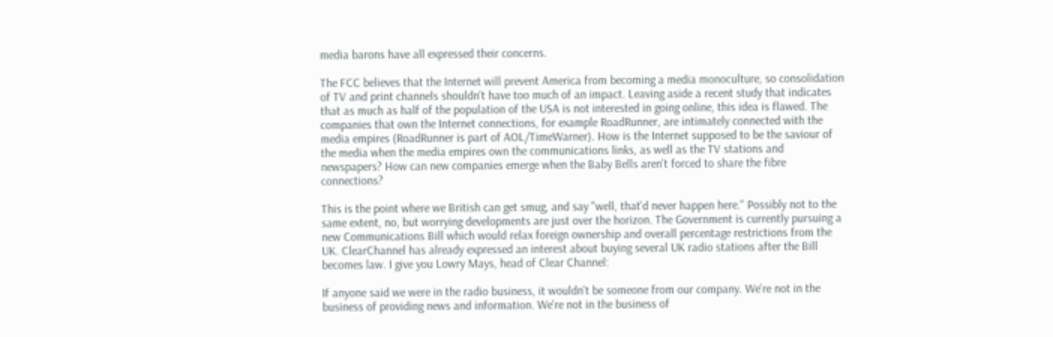media barons have all expressed their concerns.

The FCC believes that the Internet will prevent America from becoming a media monoculture, so consolidation of TV and print channels shouldn't have too much of an impact. Leaving aside a recent study that indicates that as much as half of the population of the USA is not interested in going online, this idea is flawed. The companies that own the Internet connections, for example RoadRunner, are intimately connected with the media empires (RoadRunner is part of AOL/TimeWarner). How is the Internet supposed to be the saviour of the media when the media empires own the communications links, as well as the TV stations and newspapers? How can new companies emerge when the Baby Bells aren't forced to share the fibre connections?

This is the point where we British can get smug, and say "well, that'd never happen here." Possibly not to the same extent, no, but worrying developments are just over the horizon. The Government is currently pursuing a new Communications Bill which would relax foreign ownership and overall percentage restrictions from the UK. ClearChannel has already expressed an interest about buying several UK radio stations after the Bill becomes law. I give you Lowry Mays, head of Clear Channel:

If anyone said we were in the radio business, it wouldn't be someone from our company. We're not in the business of providing news and information. We're not in the business of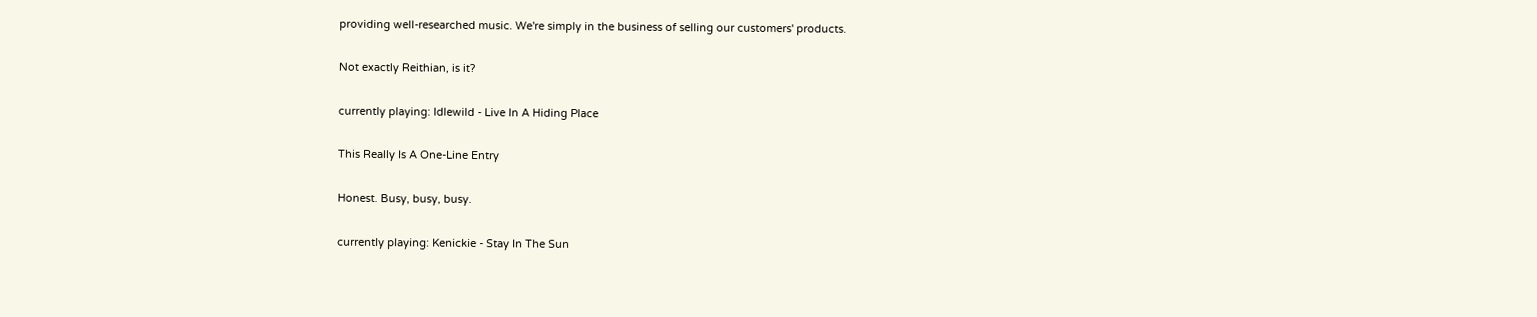providing well-researched music. We're simply in the business of selling our customers' products.

Not exactly Reithian, is it?

currently playing: Idlewild - Live In A Hiding Place

This Really Is A One-Line Entry

Honest. Busy, busy, busy.

currently playing: Kenickie - Stay In The Sun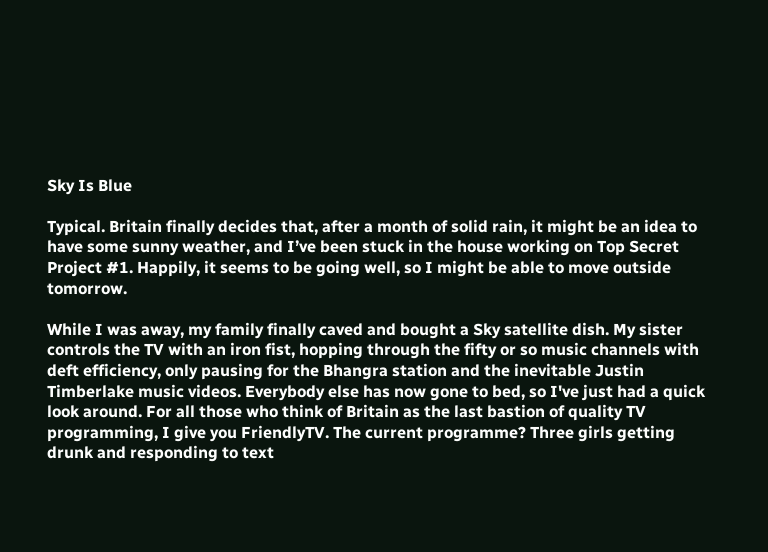Sky Is Blue

Typical. Britain finally decides that, after a month of solid rain, it might be an idea to have some sunny weather, and I’ve been stuck in the house working on Top Secret Project #1. Happily, it seems to be going well, so I might be able to move outside tomorrow.

While I was away, my family finally caved and bought a Sky satellite dish. My sister controls the TV with an iron fist, hopping through the fifty or so music channels with deft efficiency, only pausing for the Bhangra station and the inevitable Justin Timberlake music videos. Everybody else has now gone to bed, so I've just had a quick look around. For all those who think of Britain as the last bastion of quality TV programming, I give you FriendlyTV. The current programme? Three girls getting drunk and responding to text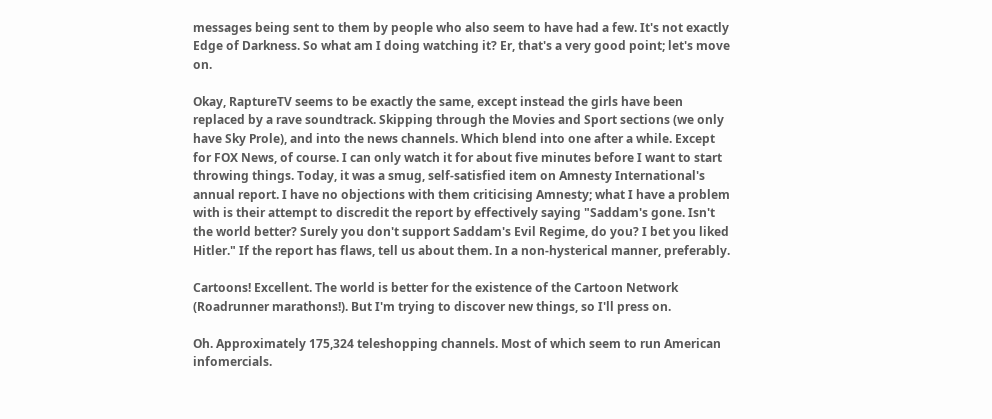messages being sent to them by people who also seem to have had a few. It's not exactly Edge of Darkness. So what am I doing watching it? Er, that's a very good point; let's move on.

Okay, RaptureTV seems to be exactly the same, except instead the girls have been replaced by a rave soundtrack. Skipping through the Movies and Sport sections (we only have Sky Prole), and into the news channels. Which blend into one after a while. Except for FOX News, of course. I can only watch it for about five minutes before I want to start throwing things. Today, it was a smug, self-satisfied item on Amnesty International's annual report. I have no objections with them criticising Amnesty; what I have a problem with is their attempt to discredit the report by effectively saying "Saddam's gone. Isn't the world better? Surely you don't support Saddam's Evil Regime, do you? I bet you liked Hitler." If the report has flaws, tell us about them. In a non-hysterical manner, preferably.

Cartoons! Excellent. The world is better for the existence of the Cartoon Network (Roadrunner marathons!). But I'm trying to discover new things, so I'll press on.

Oh. Approximately 175,324 teleshopping channels. Most of which seem to run American infomercials.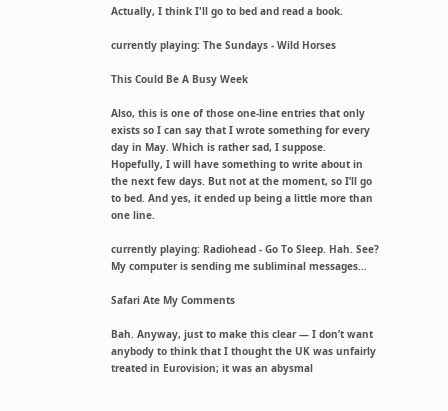Actually, I think I'll go to bed and read a book.

currently playing: The Sundays - Wild Horses

This Could Be A Busy Week

Also, this is one of those one-line entries that only exists so I can say that I wrote something for every day in May. Which is rather sad, I suppose. Hopefully, I will have something to write about in the next few days. But not at the moment, so I’ll go to bed. And yes, it ended up being a little more than one line.

currently playing: Radiohead - Go To Sleep. Hah. See? My computer is sending me subliminal messages…

Safari Ate My Comments

Bah. Anyway, just to make this clear — I don’t want anybody to think that I thought the UK was unfairly treated in Eurovision; it was an abysmal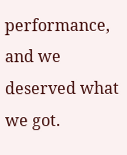performance, and we deserved what we got.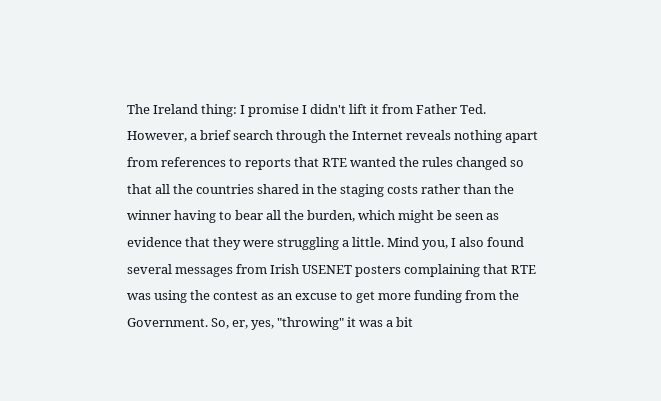The Ireland thing: I promise I didn't lift it from Father Ted. However, a brief search through the Internet reveals nothing apart from references to reports that RTE wanted the rules changed so that all the countries shared in the staging costs rather than the winner having to bear all the burden, which might be seen as evidence that they were struggling a little. Mind you, I also found several messages from Irish USENET posters complaining that RTE was using the contest as an excuse to get more funding from the Government. So, er, yes, "throwing" it was a bit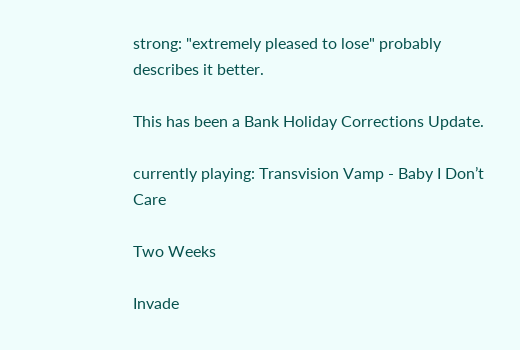strong: "extremely pleased to lose" probably describes it better.

This has been a Bank Holiday Corrections Update.

currently playing: Transvision Vamp - Baby I Don’t Care

Two Weeks

Invade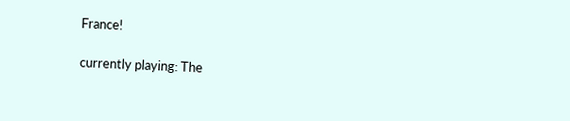France!

currently playing: The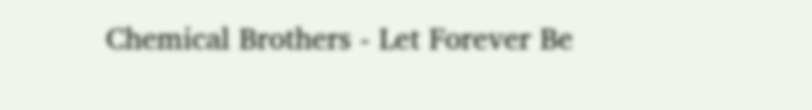Chemical Brothers - Let Forever Be